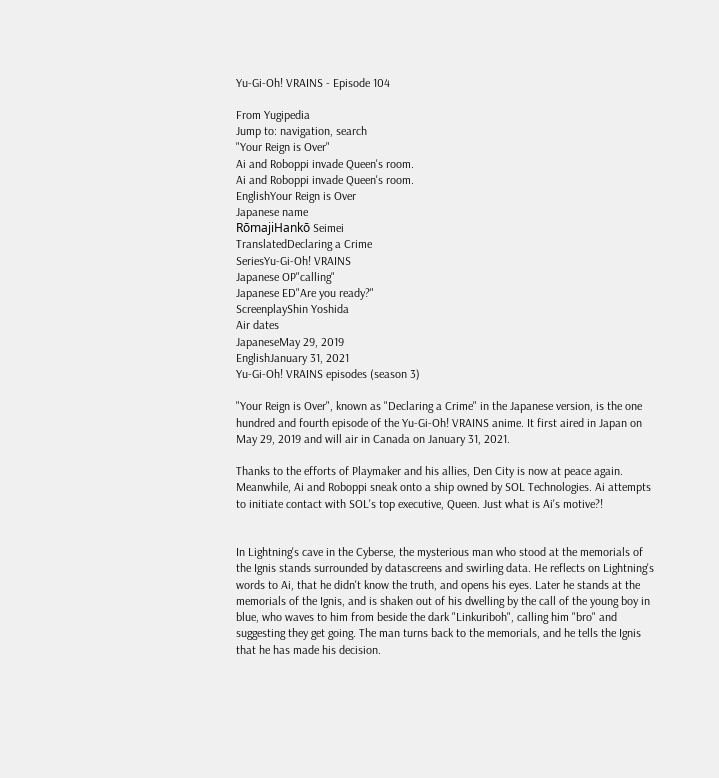Yu-Gi-Oh! VRAINS - Episode 104

From Yugipedia
Jump to: navigation, search
"Your Reign is Over"
Ai and Roboppi invade Queen's room.
Ai and Roboppi invade Queen's room.
EnglishYour Reign is Over
Japanese name
RōmajiHankō Seimei
TranslatedDeclaring a Crime
SeriesYu-Gi-Oh! VRAINS
Japanese OP"calling"
Japanese ED"Are you ready?"
ScreenplayShin Yoshida
Air dates
JapaneseMay 29, 2019
EnglishJanuary 31, 2021
Yu-Gi-Oh! VRAINS episodes (season 3)

"Your Reign is Over", known as "Declaring a Crime" in the Japanese version, is the one hundred and fourth episode of the Yu-Gi-Oh! VRAINS anime. It first aired in Japan on May 29, 2019 and will air in Canada on January 31, 2021.

Thanks to the efforts of Playmaker and his allies, Den City is now at peace again. Meanwhile, Ai and Roboppi sneak onto a ship owned by SOL Technologies. Ai attempts to initiate contact with SOL's top executive, Queen. Just what is Ai's motive?!


In Lightning's cave in the Cyberse, the mysterious man who stood at the memorials of the Ignis stands surrounded by datascreens and swirling data. He reflects on Lightning's words to Ai, that he didn't know the truth, and opens his eyes. Later he stands at the memorials of the Ignis, and is shaken out of his dwelling by the call of the young boy in blue, who waves to him from beside the dark "Linkuriboh", calling him "bro" and suggesting they get going. The man turns back to the memorials, and he tells the Ignis that he has made his decision.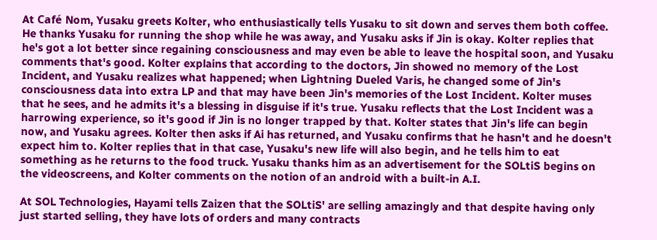At Café Nom, Yusaku greets Kolter, who enthusiastically tells Yusaku to sit down and serves them both coffee. He thanks Yusaku for running the shop while he was away, and Yusaku asks if Jin is okay. Kolter replies that he's got a lot better since regaining consciousness and may even be able to leave the hospital soon, and Yusaku comments that's good. Kolter explains that according to the doctors, Jin showed no memory of the Lost Incident, and Yusaku realizes what happened; when Lightning Dueled Varis, he changed some of Jin's consciousness data into extra LP and that may have been Jin's memories of the Lost Incident. Kolter muses that he sees, and he admits it's a blessing in disguise if it's true. Yusaku reflects that the Lost Incident was a harrowing experience, so it's good if Jin is no longer trapped by that. Kolter states that Jin's life can begin now, and Yusaku agrees. Kolter then asks if Ai has returned, and Yusaku confirms that he hasn't and he doesn't expect him to. Kolter replies that in that case, Yusaku's new life will also begin, and he tells him to eat something as he returns to the food truck. Yusaku thanks him as an advertisement for the SOLtiS begins on the videoscreens, and Kolter comments on the notion of an android with a built-in A.I.

At SOL Technologies, Hayami tells Zaizen that the SOLtiS' are selling amazingly and that despite having only just started selling, they have lots of orders and many contracts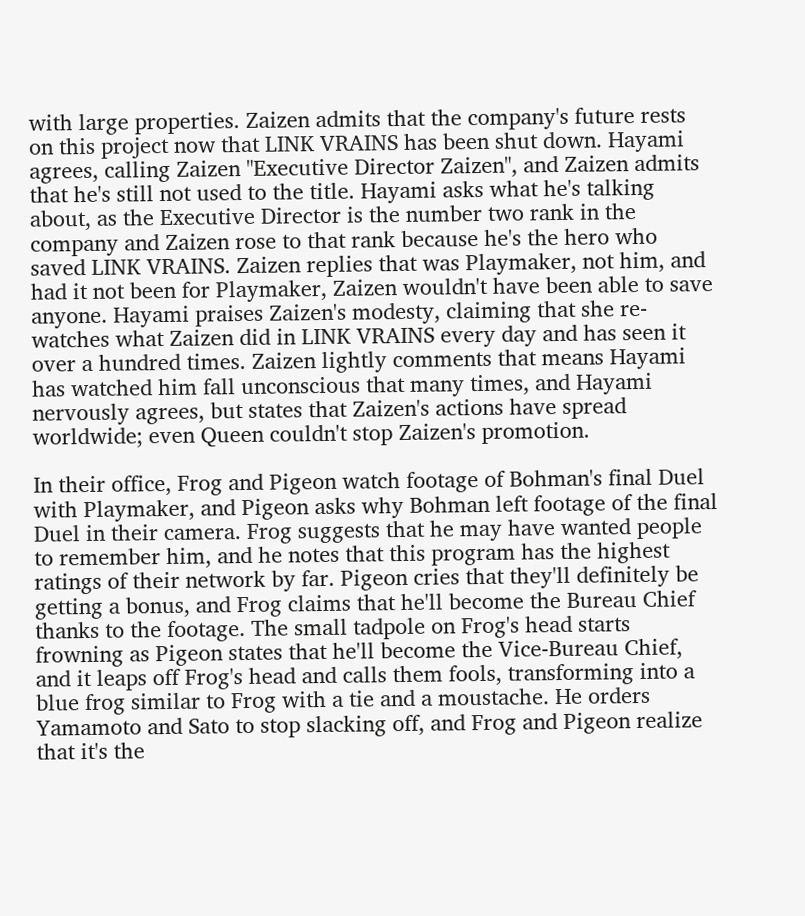with large properties. Zaizen admits that the company's future rests on this project now that LINK VRAINS has been shut down. Hayami agrees, calling Zaizen "Executive Director Zaizen", and Zaizen admits that he's still not used to the title. Hayami asks what he's talking about, as the Executive Director is the number two rank in the company and Zaizen rose to that rank because he's the hero who saved LINK VRAINS. Zaizen replies that was Playmaker, not him, and had it not been for Playmaker, Zaizen wouldn't have been able to save anyone. Hayami praises Zaizen's modesty, claiming that she re-watches what Zaizen did in LINK VRAINS every day and has seen it over a hundred times. Zaizen lightly comments that means Hayami has watched him fall unconscious that many times, and Hayami nervously agrees, but states that Zaizen's actions have spread worldwide; even Queen couldn't stop Zaizen's promotion.

In their office, Frog and Pigeon watch footage of Bohman's final Duel with Playmaker, and Pigeon asks why Bohman left footage of the final Duel in their camera. Frog suggests that he may have wanted people to remember him, and he notes that this program has the highest ratings of their network by far. Pigeon cries that they'll definitely be getting a bonus, and Frog claims that he'll become the Bureau Chief thanks to the footage. The small tadpole on Frog's head starts frowning as Pigeon states that he'll become the Vice-Bureau Chief, and it leaps off Frog's head and calls them fools, transforming into a blue frog similar to Frog with a tie and a moustache. He orders Yamamoto and Sato to stop slacking off, and Frog and Pigeon realize that it's the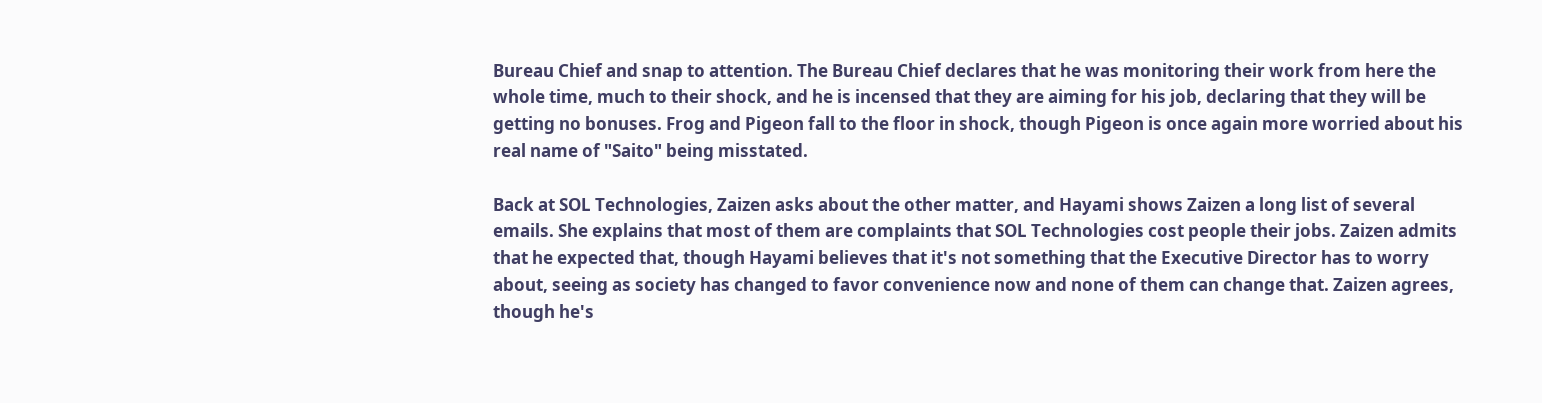Bureau Chief and snap to attention. The Bureau Chief declares that he was monitoring their work from here the whole time, much to their shock, and he is incensed that they are aiming for his job, declaring that they will be getting no bonuses. Frog and Pigeon fall to the floor in shock, though Pigeon is once again more worried about his real name of "Saito" being misstated.

Back at SOL Technologies, Zaizen asks about the other matter, and Hayami shows Zaizen a long list of several emails. She explains that most of them are complaints that SOL Technologies cost people their jobs. Zaizen admits that he expected that, though Hayami believes that it's not something that the Executive Director has to worry about, seeing as society has changed to favor convenience now and none of them can change that. Zaizen agrees, though he's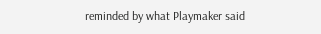reminded by what Playmaker said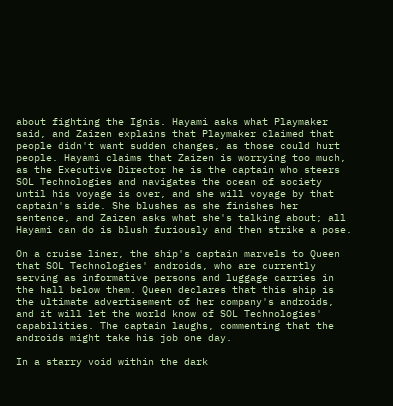about fighting the Ignis. Hayami asks what Playmaker said, and Zaizen explains that Playmaker claimed that people didn't want sudden changes, as those could hurt people. Hayami claims that Zaizen is worrying too much, as the Executive Director he is the captain who steers SOL Technologies and navigates the ocean of society until his voyage is over, and she will voyage by that captain's side. She blushes as she finishes her sentence, and Zaizen asks what she's talking about; all Hayami can do is blush furiously and then strike a pose.

On a cruise liner, the ship's captain marvels to Queen that SOL Technologies' androids, who are currently serving as informative persons and luggage carries in the hall below them. Queen declares that this ship is the ultimate advertisement of her company's androids, and it will let the world know of SOL Technologies' capabilities. The captain laughs, commenting that the androids might take his job one day.

In a starry void within the dark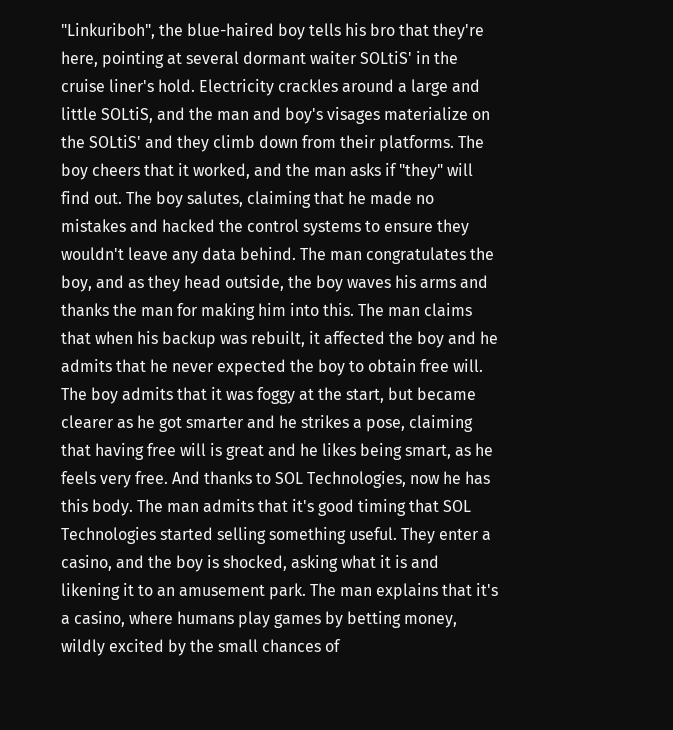"Linkuriboh", the blue-haired boy tells his bro that they're here, pointing at several dormant waiter SOLtiS' in the cruise liner's hold. Electricity crackles around a large and little SOLtiS, and the man and boy's visages materialize on the SOLtiS' and they climb down from their platforms. The boy cheers that it worked, and the man asks if "they" will find out. The boy salutes, claiming that he made no mistakes and hacked the control systems to ensure they wouldn't leave any data behind. The man congratulates the boy, and as they head outside, the boy waves his arms and thanks the man for making him into this. The man claims that when his backup was rebuilt, it affected the boy and he admits that he never expected the boy to obtain free will. The boy admits that it was foggy at the start, but became clearer as he got smarter and he strikes a pose, claiming that having free will is great and he likes being smart, as he feels very free. And thanks to SOL Technologies, now he has this body. The man admits that it's good timing that SOL Technologies started selling something useful. They enter a casino, and the boy is shocked, asking what it is and likening it to an amusement park. The man explains that it's a casino, where humans play games by betting money, wildly excited by the small chances of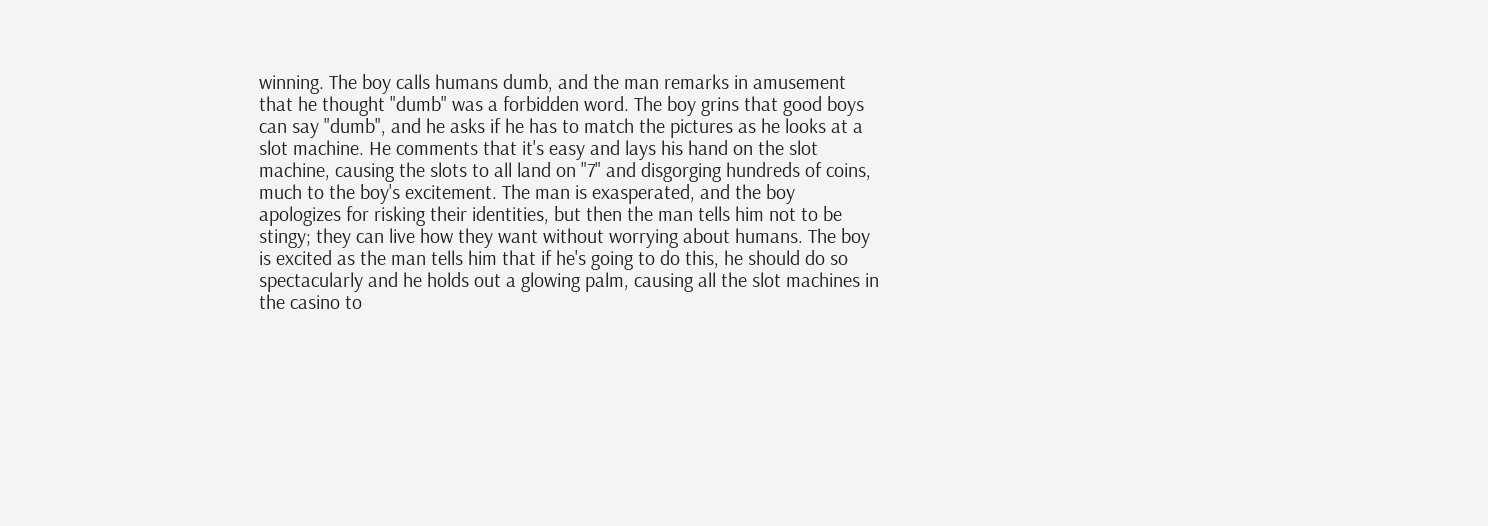winning. The boy calls humans dumb, and the man remarks in amusement that he thought "dumb" was a forbidden word. The boy grins that good boys can say "dumb", and he asks if he has to match the pictures as he looks at a slot machine. He comments that it's easy and lays his hand on the slot machine, causing the slots to all land on "7" and disgorging hundreds of coins, much to the boy's excitement. The man is exasperated, and the boy apologizes for risking their identities, but then the man tells him not to be stingy; they can live how they want without worrying about humans. The boy is excited as the man tells him that if he's going to do this, he should do so spectacularly and he holds out a glowing palm, causing all the slot machines in the casino to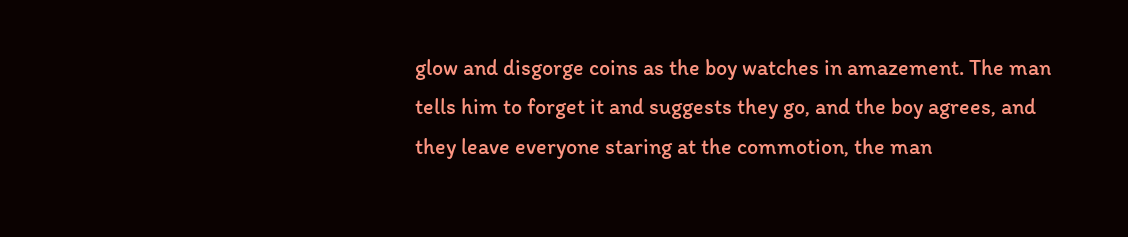glow and disgorge coins as the boy watches in amazement. The man tells him to forget it and suggests they go, and the boy agrees, and they leave everyone staring at the commotion, the man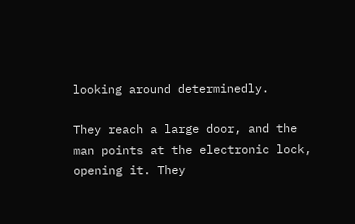looking around determinedly.

They reach a large door, and the man points at the electronic lock, opening it. They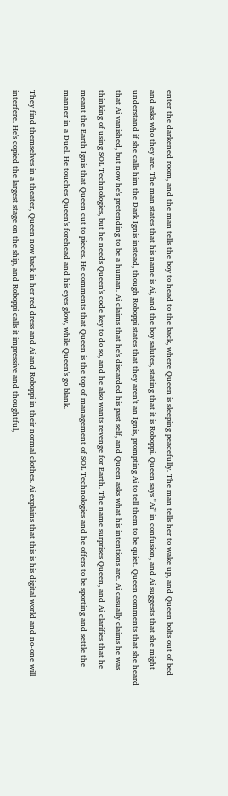enter the darkened room, and the man tells the boy to head to the back, where Queen is sleeping peacefully. The man tells her to wake up, and Queen bolts out of bed and asks who they are. The man states that his name is Ai, and the boy salutes, stating that it is Roboppi. Queen says "Ai" in confusion, and Ai suggests that she might understand if she calls him the Dark Ignis instead, though Roboppi states that they aren't an Ignis, prompting Ai to tell them to be quiet. Queen comments that she heard that Ai vanished, but now he's pretending to be a human. Ai claims that he's discarded his past self, and Queen asks what his intentions are. Ai casually claims he was thinking of using SOL Technologies, but he needs Queen's code key to do so, and he also wants revenge for Earth. The name surprises Queen, and Ai clarifies that he meant the Earth Ignis that Queen cut to pieces. He comments that Queen is the top of management of SOL Technologies and he offers to be sporting and settle the manner in a Duel. He touches Queen's forehead and his eyes glow, while Queen's go blank.

They find themselves in a theater, Queen now back in her red dress and Ai and Roboppi in their normal clothes. Ai explains that this is his digital world and no-one will interfere. He's copied the largest stage on the ship, and Roboppi calls it impressive and thoughtful,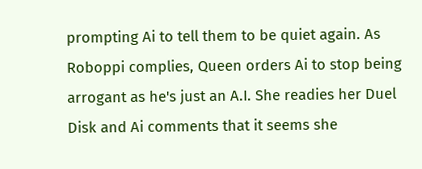prompting Ai to tell them to be quiet again. As Roboppi complies, Queen orders Ai to stop being arrogant as he's just an A.I. She readies her Duel Disk and Ai comments that it seems she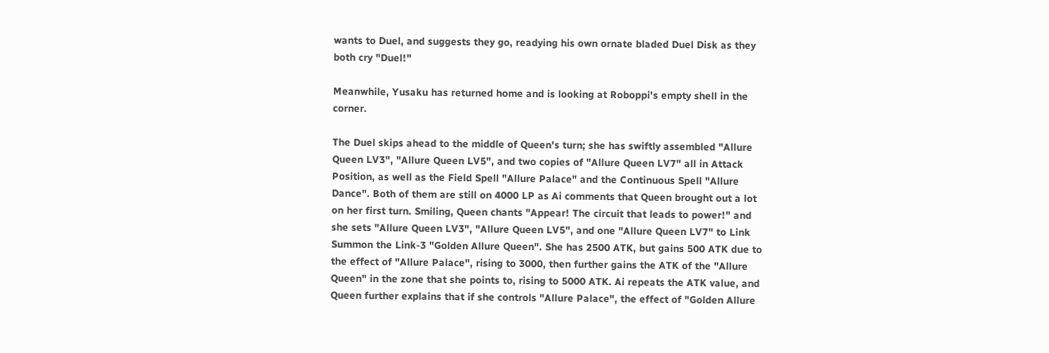wants to Duel, and suggests they go, readying his own ornate bladed Duel Disk as they both cry "Duel!"

Meanwhile, Yusaku has returned home and is looking at Roboppi's empty shell in the corner.

The Duel skips ahead to the middle of Queen's turn; she has swiftly assembled "Allure Queen LV3", "Allure Queen LV5", and two copies of "Allure Queen LV7" all in Attack Position, as well as the Field Spell "Allure Palace" and the Continuous Spell "Allure Dance". Both of them are still on 4000 LP as Ai comments that Queen brought out a lot on her first turn. Smiling, Queen chants "Appear! The circuit that leads to power!" and she sets "Allure Queen LV3", "Allure Queen LV5", and one "Allure Queen LV7" to Link Summon the Link-3 "Golden Allure Queen". She has 2500 ATK, but gains 500 ATK due to the effect of "Allure Palace", rising to 3000, then further gains the ATK of the "Allure Queen" in the zone that she points to, rising to 5000 ATK. Ai repeats the ATK value, and Queen further explains that if she controls "Allure Palace", the effect of "Golden Allure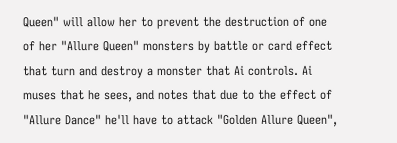Queen" will allow her to prevent the destruction of one of her "Allure Queen" monsters by battle or card effect that turn and destroy a monster that Ai controls. Ai muses that he sees, and notes that due to the effect of "Allure Dance" he'll have to attack "Golden Allure Queen",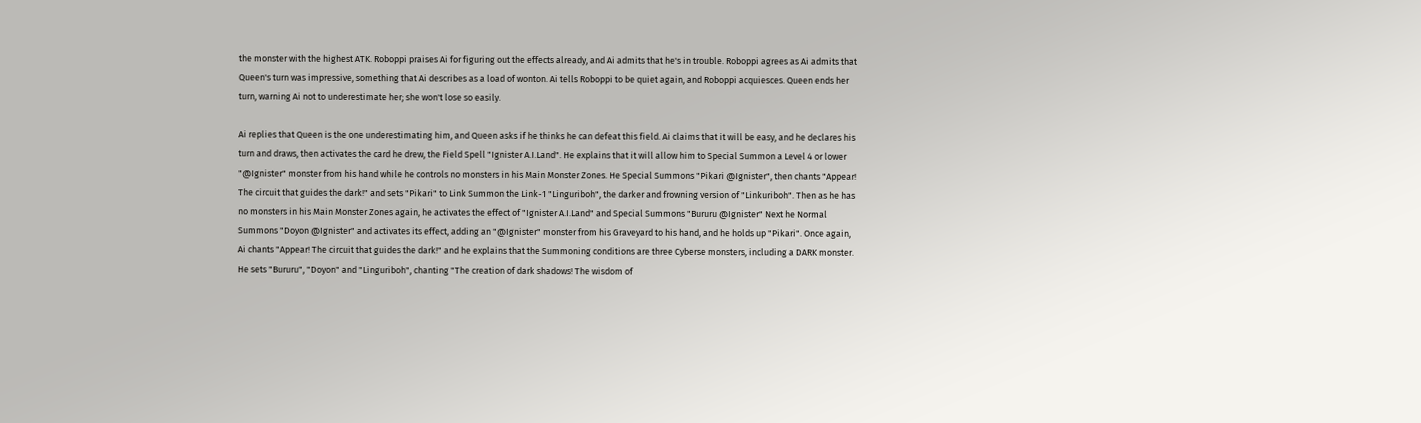the monster with the highest ATK. Roboppi praises Ai for figuring out the effects already, and Ai admits that he's in trouble. Roboppi agrees as Ai admits that Queen's turn was impressive, something that Ai describes as a load of wonton. Ai tells Roboppi to be quiet again, and Roboppi acquiesces. Queen ends her turn, warning Ai not to underestimate her; she won't lose so easily.

Ai replies that Queen is the one underestimating him, and Queen asks if he thinks he can defeat this field. Ai claims that it will be easy, and he declares his turn and draws, then activates the card he drew, the Field Spell "Ignister A.I.Land". He explains that it will allow him to Special Summon a Level 4 or lower "@Ignister" monster from his hand while he controls no monsters in his Main Monster Zones. He Special Summons "Pikari @Ignister", then chants "Appear! The circuit that guides the dark!" and sets "Pikari" to Link Summon the Link-1 "Linguriboh", the darker and frowning version of "Linkuriboh". Then as he has no monsters in his Main Monster Zones again, he activates the effect of "Ignister A.I.Land" and Special Summons "Bururu @Ignister" Next he Normal Summons "Doyon @Ignister" and activates its effect, adding an "@Ignister" monster from his Graveyard to his hand, and he holds up "Pikari". Once again, Ai chants "Appear! The circuit that guides the dark!" and he explains that the Summoning conditions are three Cyberse monsters, including a DARK monster. He sets "Bururu", "Doyon" and "Linguriboh", chanting "The creation of dark shadows! The wisdom of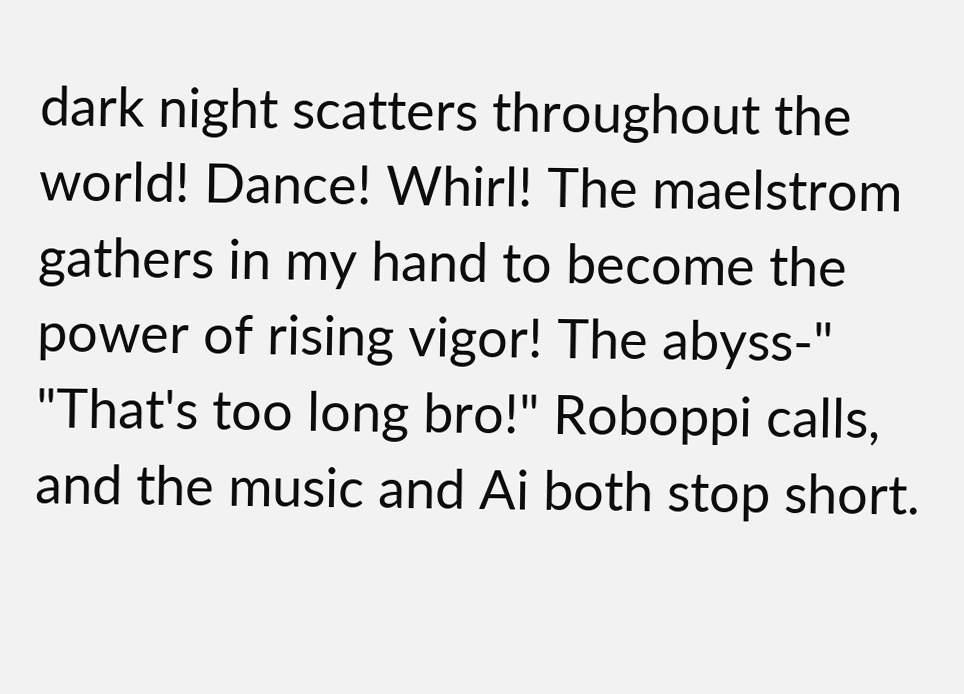dark night scatters throughout the world! Dance! Whirl! The maelstrom gathers in my hand to become the power of rising vigor! The abyss-" "That's too long bro!" Roboppi calls, and the music and Ai both stop short.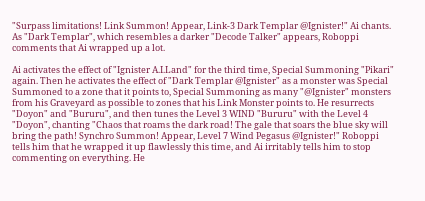"Surpass limitations! Link Summon! Appear, Link-3 Dark Templar @Ignister!" Ai chants. As "Dark Templar", which resembles a darker "Decode Talker" appears, Roboppi comments that Ai wrapped up a lot.

Ai activates the effect of "Ignister A.I.Land" for the third time, Special Summoning "Pikari" again. Then he activates the effect of "Dark Templar @Ignister" as a monster was Special Summoned to a zone that it points to, Special Summoning as many "@Ignister" monsters from his Graveyard as possible to zones that his Link Monster points to. He resurrects "Doyon" and "Bururu", and then tunes the Level 3 WIND "Bururu" with the Level 4 "Doyon", chanting "Chaos that roams the dark road! The gale that soars the blue sky will bring the path! Synchro Summon! Appear, Level 7 Wind Pegasus @Ignister!" Roboppi tells him that he wrapped it up flawlessly this time, and Ai irritably tells him to stop commenting on everything. He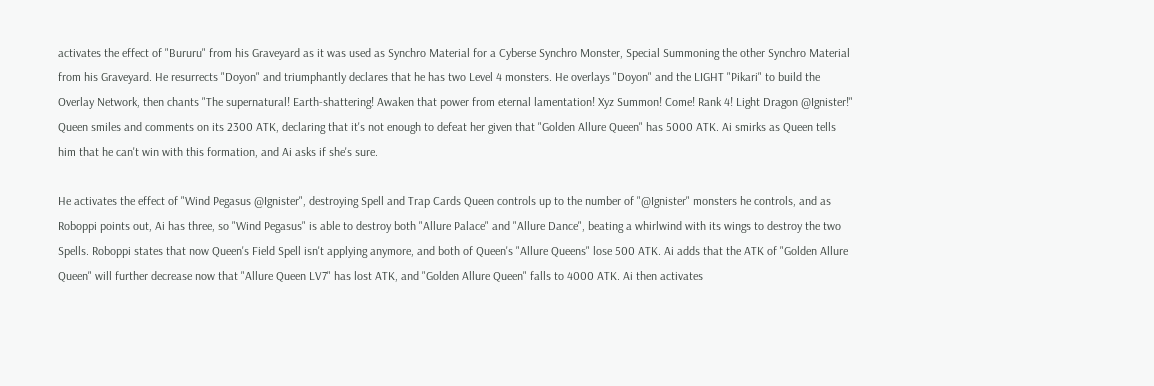activates the effect of "Bururu" from his Graveyard as it was used as Synchro Material for a Cyberse Synchro Monster, Special Summoning the other Synchro Material from his Graveyard. He resurrects "Doyon" and triumphantly declares that he has two Level 4 monsters. He overlays "Doyon" and the LIGHT "Pikari" to build the Overlay Network, then chants "The supernatural! Earth-shattering! Awaken that power from eternal lamentation! Xyz Summon! Come! Rank 4! Light Dragon @Ignister!" Queen smiles and comments on its 2300 ATK, declaring that it's not enough to defeat her given that "Golden Allure Queen" has 5000 ATK. Ai smirks as Queen tells him that he can't win with this formation, and Ai asks if she's sure.

He activates the effect of "Wind Pegasus @Ignister", destroying Spell and Trap Cards Queen controls up to the number of "@Ignister" monsters he controls, and as Roboppi points out, Ai has three, so "Wind Pegasus" is able to destroy both "Allure Palace" and "Allure Dance", beating a whirlwind with its wings to destroy the two Spells. Roboppi states that now Queen's Field Spell isn't applying anymore, and both of Queen's "Allure Queens" lose 500 ATK. Ai adds that the ATK of "Golden Allure Queen" will further decrease now that "Allure Queen LV7" has lost ATK, and "Golden Allure Queen" falls to 4000 ATK. Ai then activates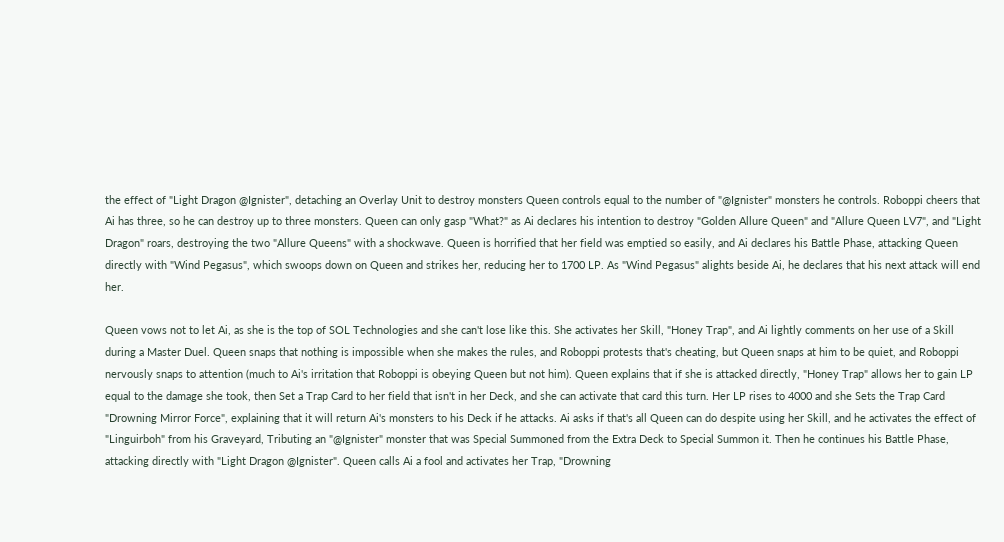the effect of "Light Dragon @Ignister", detaching an Overlay Unit to destroy monsters Queen controls equal to the number of "@Ignister" monsters he controls. Roboppi cheers that Ai has three, so he can destroy up to three monsters. Queen can only gasp "What?" as Ai declares his intention to destroy "Golden Allure Queen" and "Allure Queen LV7", and "Light Dragon" roars, destroying the two "Allure Queens" with a shockwave. Queen is horrified that her field was emptied so easily, and Ai declares his Battle Phase, attacking Queen directly with "Wind Pegasus", which swoops down on Queen and strikes her, reducing her to 1700 LP. As "Wind Pegasus" alights beside Ai, he declares that his next attack will end her.

Queen vows not to let Ai, as she is the top of SOL Technologies and she can't lose like this. She activates her Skill, "Honey Trap", and Ai lightly comments on her use of a Skill during a Master Duel. Queen snaps that nothing is impossible when she makes the rules, and Roboppi protests that's cheating, but Queen snaps at him to be quiet, and Roboppi nervously snaps to attention (much to Ai's irritation that Roboppi is obeying Queen but not him). Queen explains that if she is attacked directly, "Honey Trap" allows her to gain LP equal to the damage she took, then Set a Trap Card to her field that isn't in her Deck, and she can activate that card this turn. Her LP rises to 4000 and she Sets the Trap Card "Drowning Mirror Force", explaining that it will return Ai's monsters to his Deck if he attacks. Ai asks if that's all Queen can do despite using her Skill, and he activates the effect of "Linguirboh" from his Graveyard, Tributing an "@Ignister" monster that was Special Summoned from the Extra Deck to Special Summon it. Then he continues his Battle Phase, attacking directly with "Light Dragon @Ignister". Queen calls Ai a fool and activates her Trap, "Drowning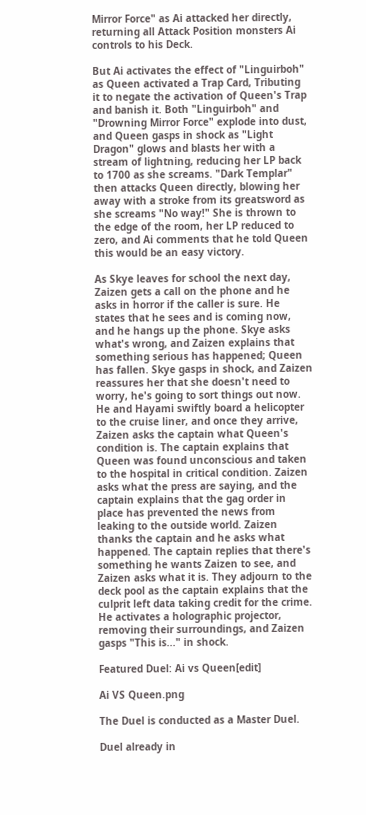Mirror Force" as Ai attacked her directly, returning all Attack Position monsters Ai controls to his Deck.

But Ai activates the effect of "Linguirboh" as Queen activated a Trap Card, Tributing it to negate the activation of Queen's Trap and banish it. Both "Linguirboh" and "Drowning Mirror Force" explode into dust, and Queen gasps in shock as "Light Dragon" glows and blasts her with a stream of lightning, reducing her LP back to 1700 as she screams. "Dark Templar" then attacks Queen directly, blowing her away with a stroke from its greatsword as she screams "No way!" She is thrown to the edge of the room, her LP reduced to zero, and Ai comments that he told Queen this would be an easy victory.

As Skye leaves for school the next day, Zaizen gets a call on the phone and he asks in horror if the caller is sure. He states that he sees and is coming now, and he hangs up the phone. Skye asks what's wrong, and Zaizen explains that something serious has happened; Queen has fallen. Skye gasps in shock, and Zaizen reassures her that she doesn't need to worry, he's going to sort things out now. He and Hayami swiftly board a helicopter to the cruise liner, and once they arrive, Zaizen asks the captain what Queen's condition is. The captain explains that Queen was found unconscious and taken to the hospital in critical condition. Zaizen asks what the press are saying, and the captain explains that the gag order in place has prevented the news from leaking to the outside world. Zaizen thanks the captain and he asks what happened. The captain replies that there's something he wants Zaizen to see, and Zaizen asks what it is. They adjourn to the deck pool as the captain explains that the culprit left data taking credit for the crime. He activates a holographic projector, removing their surroundings, and Zaizen gasps "This is..." in shock.

Featured Duel: Ai vs Queen[edit]

Ai VS Queen.png

The Duel is conducted as a Master Duel.

Duel already in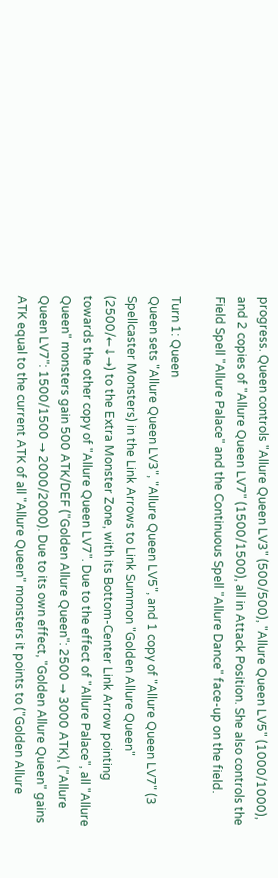progress. Queen controls "Allure Queen LV3" (500/500), "Allure Queen LV5" (1000/1000), and 2 copies of "Allure Queen LV7" (1500/1500), all in Attack Position. She also controls the Field Spell "Allure Palace" and the Continuous Spell "Allure Dance" face-up on the field.

Turn 1: Queen
Queen sets "Allure Queen LV3", "Allure Queen LV5", and 1 copy of "Allure Queen LV7" (3 Spellcaster Monsters) in the Link Arrows to Link Summon "Golden Allure Queen" (2500/←↓→) to the Extra Monster Zone, with its Bottom-Center Link Arrow pointing towards the other copy of "Allure Queen LV7". Due to the effect of "Allure Palace", all "Allure Queen" monsters gain 500 ATK/DEF ("Golden Allure Queen": 2500 → 3000 ATK), ("Allure Queen LV7": 1500/1500 → 2000/2000). Due to its own effect, "Golden Allure Queen" gains ATK equal to the current ATK of all "Allure Queen" monsters it points to ("Golden Allure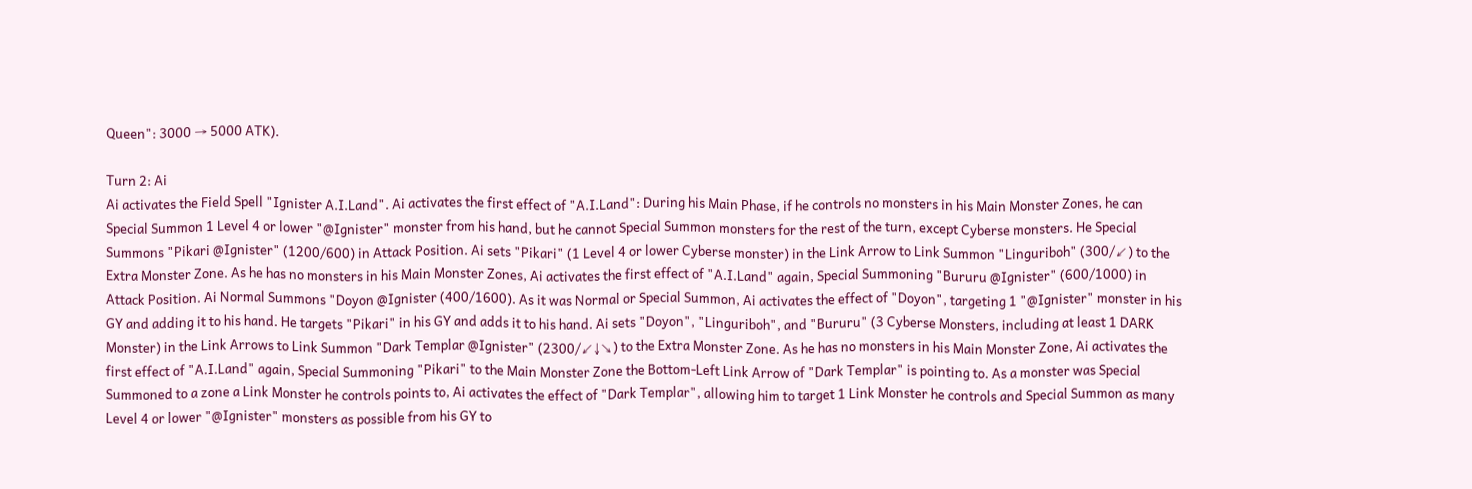Queen": 3000 → 5000 ATK).

Turn 2: Ai
Ai activates the Field Spell "Ignister A.I.Land". Ai activates the first effect of "A.I.Land": During his Main Phase, if he controls no monsters in his Main Monster Zones, he can Special Summon 1 Level 4 or lower "@Ignister" monster from his hand, but he cannot Special Summon monsters for the rest of the turn, except Cyberse monsters. He Special Summons "Pikari @Ignister" (1200/600) in Attack Position. Ai sets "Pikari" (1 Level 4 or lower Cyberse monster) in the Link Arrow to Link Summon "Linguriboh" (300/↙) to the Extra Monster Zone. As he has no monsters in his Main Monster Zones, Ai activates the first effect of "A.I.Land" again, Special Summoning "Bururu @Ignister" (600/1000) in Attack Position. Ai Normal Summons "Doyon @Ignister (400/1600). As it was Normal or Special Summon, Ai activates the effect of "Doyon", targeting 1 "@Ignister" monster in his GY and adding it to his hand. He targets "Pikari" in his GY and adds it to his hand. Ai sets "Doyon", "Linguriboh", and "Bururu" (3 Cyberse Monsters, including at least 1 DARK Monster) in the Link Arrows to Link Summon "Dark Templar @Ignister" (2300/↙↓↘) to the Extra Monster Zone. As he has no monsters in his Main Monster Zone, Ai activates the first effect of "A.I.Land" again, Special Summoning "Pikari" to the Main Monster Zone the Bottom-Left Link Arrow of "Dark Templar" is pointing to. As a monster was Special Summoned to a zone a Link Monster he controls points to, Ai activates the effect of "Dark Templar", allowing him to target 1 Link Monster he controls and Special Summon as many Level 4 or lower "@Ignister" monsters as possible from his GY to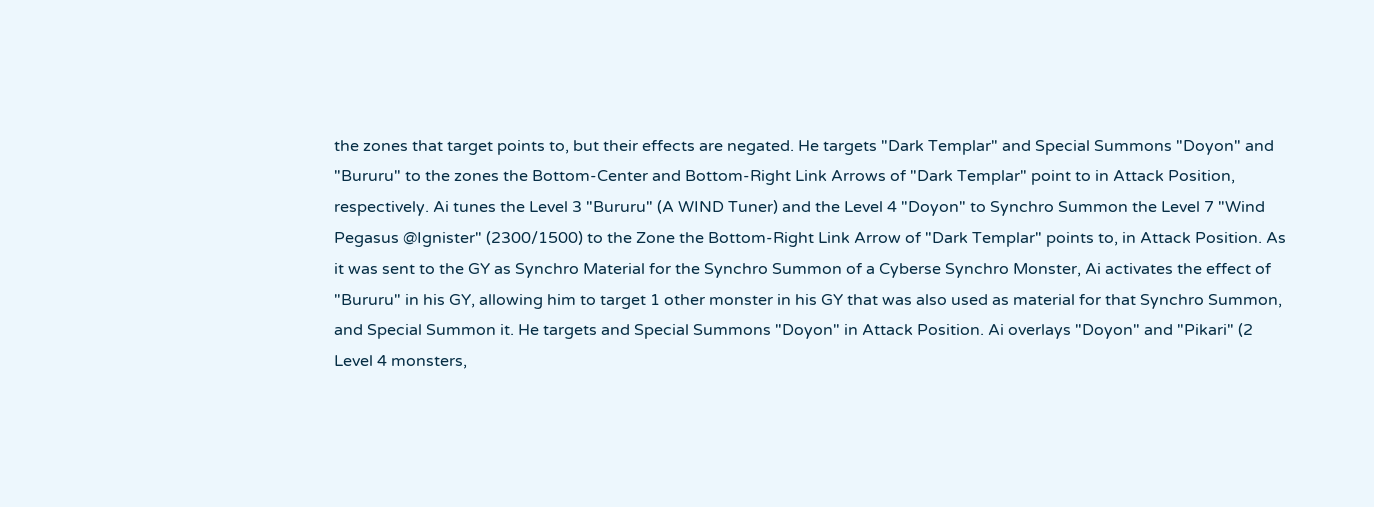the zones that target points to, but their effects are negated. He targets "Dark Templar" and Special Summons "Doyon" and "Bururu" to the zones the Bottom-Center and Bottom-Right Link Arrows of "Dark Templar" point to in Attack Position, respectively. Ai tunes the Level 3 "Bururu" (A WIND Tuner) and the Level 4 "Doyon" to Synchro Summon the Level 7 "Wind Pegasus @Ignister" (2300/1500) to the Zone the Bottom-Right Link Arrow of "Dark Templar" points to, in Attack Position. As it was sent to the GY as Synchro Material for the Synchro Summon of a Cyberse Synchro Monster, Ai activates the effect of "Bururu" in his GY, allowing him to target 1 other monster in his GY that was also used as material for that Synchro Summon, and Special Summon it. He targets and Special Summons "Doyon" in Attack Position. Ai overlays "Doyon" and "Pikari" (2 Level 4 monsters,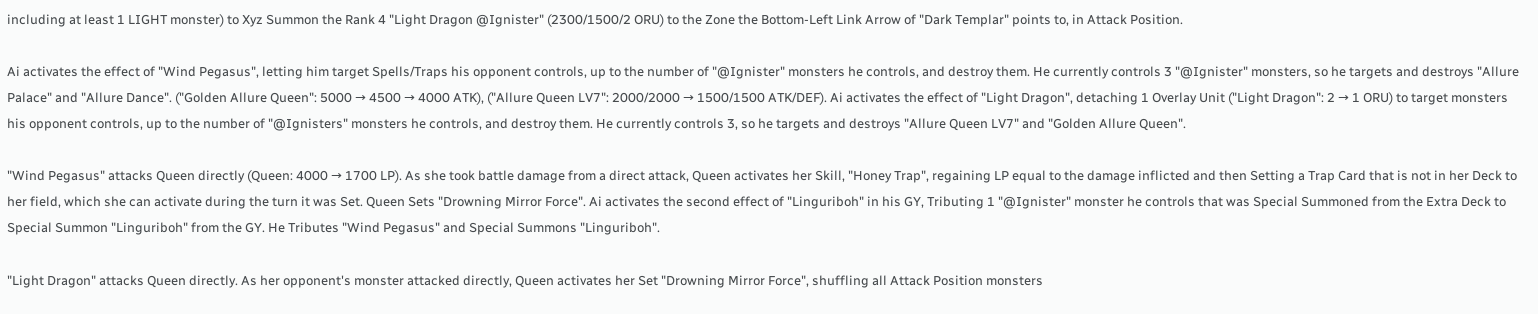including at least 1 LIGHT monster) to Xyz Summon the Rank 4 "Light Dragon @Ignister" (2300/1500/2 ORU) to the Zone the Bottom-Left Link Arrow of "Dark Templar" points to, in Attack Position.

Ai activates the effect of "Wind Pegasus", letting him target Spells/Traps his opponent controls, up to the number of "@Ignister" monsters he controls, and destroy them. He currently controls 3 "@Ignister" monsters, so he targets and destroys "Allure Palace" and "Allure Dance". ("Golden Allure Queen": 5000 → 4500 → 4000 ATK), ("Allure Queen LV7": 2000/2000 → 1500/1500 ATK/DEF). Ai activates the effect of "Light Dragon", detaching 1 Overlay Unit ("Light Dragon": 2 → 1 ORU) to target monsters his opponent controls, up to the number of "@Ignisters" monsters he controls, and destroy them. He currently controls 3, so he targets and destroys "Allure Queen LV7" and "Golden Allure Queen".

"Wind Pegasus" attacks Queen directly (Queen: 4000 → 1700 LP). As she took battle damage from a direct attack, Queen activates her Skill, "Honey Trap", regaining LP equal to the damage inflicted and then Setting a Trap Card that is not in her Deck to her field, which she can activate during the turn it was Set. Queen Sets "Drowning Mirror Force". Ai activates the second effect of "Linguriboh" in his GY, Tributing 1 "@Ignister" monster he controls that was Special Summoned from the Extra Deck to Special Summon "Linguriboh" from the GY. He Tributes "Wind Pegasus" and Special Summons "Linguriboh".

"Light Dragon" attacks Queen directly. As her opponent's monster attacked directly, Queen activates her Set "Drowning Mirror Force", shuffling all Attack Position monsters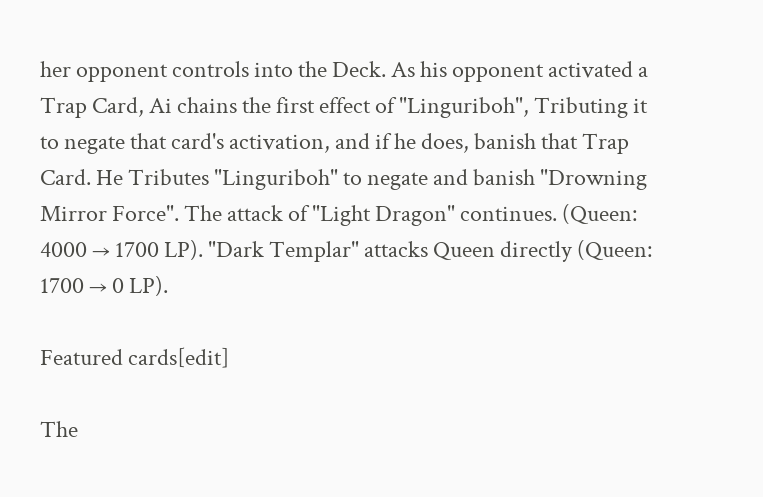her opponent controls into the Deck. As his opponent activated a Trap Card, Ai chains the first effect of "Linguriboh", Tributing it to negate that card's activation, and if he does, banish that Trap Card. He Tributes "Linguriboh" to negate and banish "Drowning Mirror Force". The attack of "Light Dragon" continues. (Queen: 4000 → 1700 LP). "Dark Templar" attacks Queen directly (Queen: 1700 → 0 LP).

Featured cards[edit]

The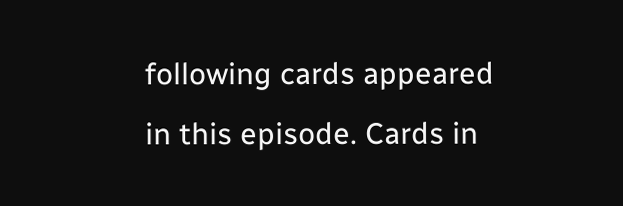following cards appeared in this episode. Cards in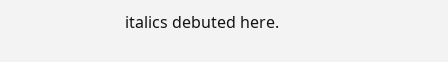italics debuted here.